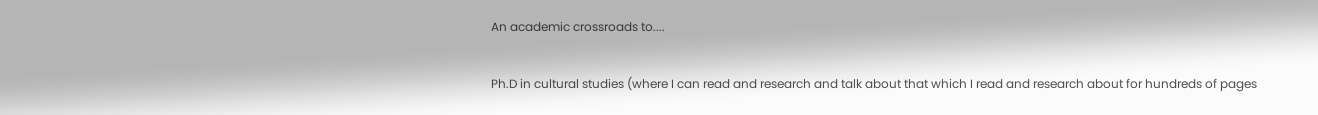An academic crossroads to....

Ph.D in cultural studies (where I can read and research and talk about that which I read and research about for hundreds of pages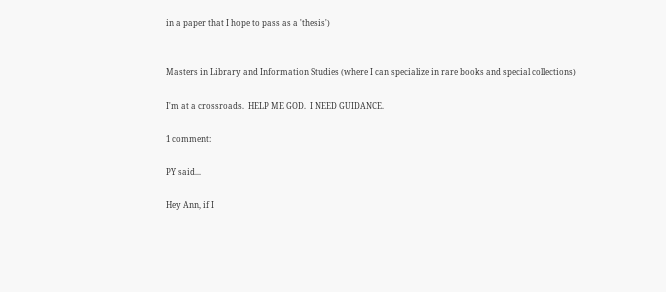in a paper that I hope to pass as a 'thesis')


Masters in Library and Information Studies (where I can specialize in rare books and special collections)

I'm at a crossroads.  HELP ME GOD.  I NEED GUIDANCE.

1 comment:

PY said...

Hey Ann, if I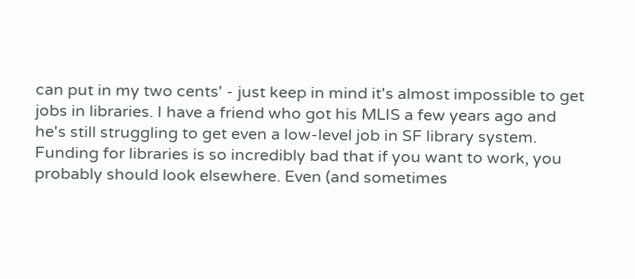can put in my two cents' - just keep in mind it's almost impossible to get jobs in libraries. I have a friend who got his MLIS a few years ago and he's still struggling to get even a low-level job in SF library system. Funding for libraries is so incredibly bad that if you want to work, you probably should look elsewhere. Even (and sometimes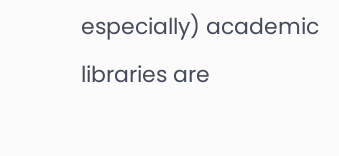especially) academic libraries are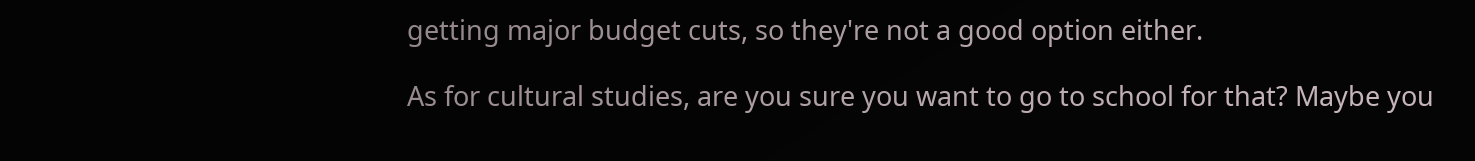getting major budget cuts, so they're not a good option either.

As for cultural studies, are you sure you want to go to school for that? Maybe you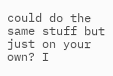could do the same stuff but just on your own? I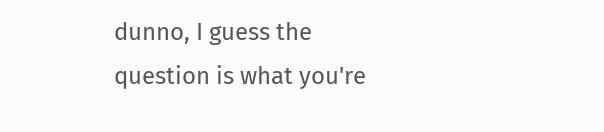dunno, I guess the question is what you're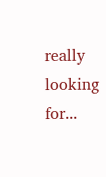really looking for...